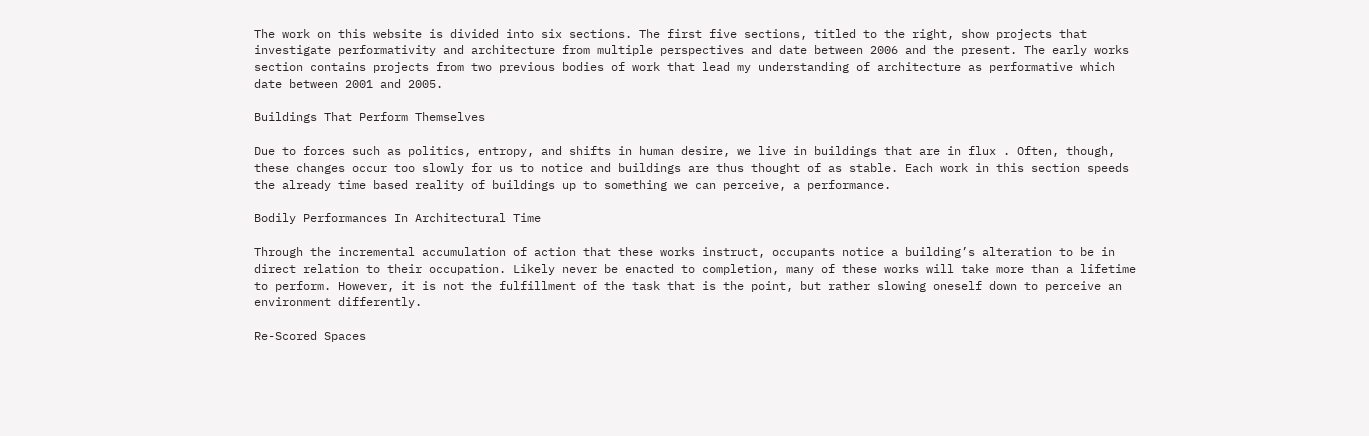The work on this website is divided into six sections. The first five sections, titled to the right, show projects that investigate performativity and architecture from multiple perspectives and date between 2006 and the present. The early works section contains projects from two previous bodies of work that lead my understanding of architecture as performative which date between 2001 and 2005.

Buildings That Perform Themselves

Due to forces such as politics, entropy, and shifts in human desire, we live in buildings that are in flux . Often, though, these changes occur too slowly for us to notice and buildings are thus thought of as stable. Each work in this section speeds the already time based reality of buildings up to something we can perceive, a performance.

Bodily Performances In Architectural Time

Through the incremental accumulation of action that these works instruct, occupants notice a building’s alteration to be in direct relation to their occupation. Likely never be enacted to completion, many of these works will take more than a lifetime to perform. However, it is not the fulfillment of the task that is the point, but rather slowing oneself down to perceive an environment differently.

Re-Scored Spaces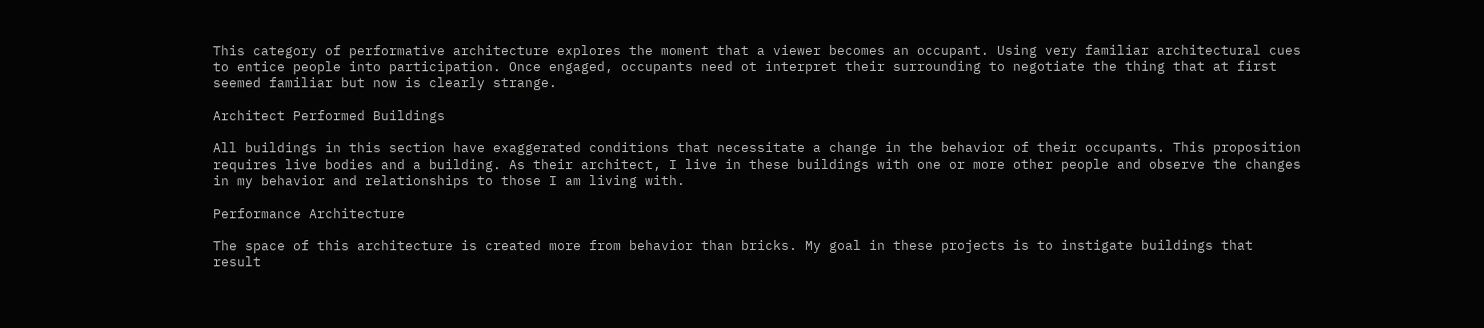This category of performative architecture explores the moment that a viewer becomes an occupant. Using very familiar architectural cues to entice people into participation. Once engaged, occupants need ot interpret their surrounding to negotiate the thing that at first seemed familiar but now is clearly strange.

Architect Performed Buildings

All buildings in this section have exaggerated conditions that necessitate a change in the behavior of their occupants. This proposition requires live bodies and a building. As their architect, I live in these buildings with one or more other people and observe the changes in my behavior and relationships to those I am living with.

Performance Architecture

The space of this architecture is created more from behavior than bricks. My goal in these projects is to instigate buildings that result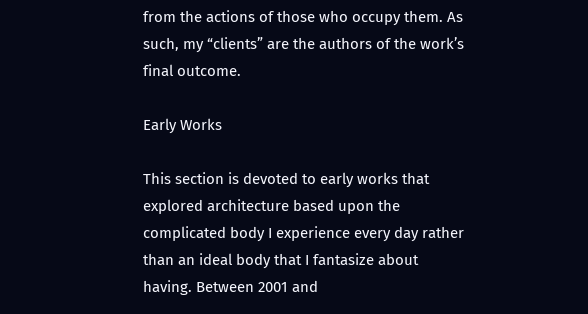from the actions of those who occupy them. As such, my “clients” are the authors of the work’s final outcome.

Early Works

This section is devoted to early works that explored architecture based upon the complicated body I experience every day rather than an ideal body that I fantasize about having. Between 2001 and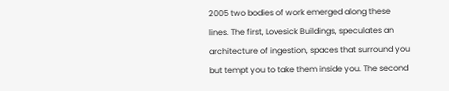2005 two bodies of work emerged along these lines. The first, Lovesick Buildings, speculates an architecture of ingestion, spaces that surround you but tempt you to take them inside you. The second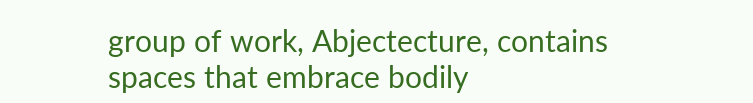group of work, Abjectecture, contains spaces that embrace bodily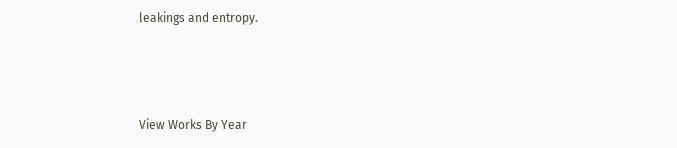leakings and entropy.



View Works By Year